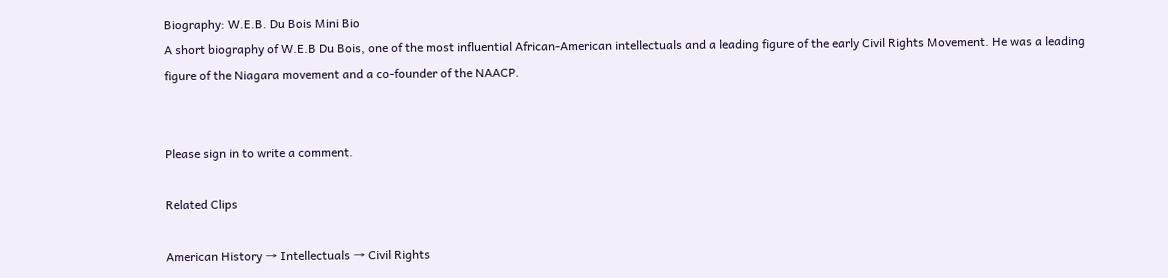Biography: W.E.B. Du Bois Mini Bio
A short biography of W.E.B Du Bois, one of the most influential African-American intellectuals and a leading figure of the early Civil Rights Movement. He was a leading figure of the Niagara movement and a co-founder of the NAACP.


Please sign in to write a comment.

Related Clips

American History → Intellectuals → Civil Rights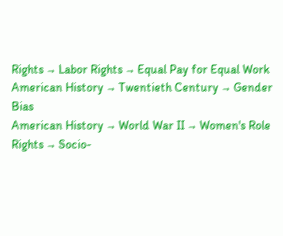Rights → Labor Rights → Equal Pay for Equal Work
American History → Twentieth Century → Gender Bias
American History → World War II → Women's Role
Rights → Socio-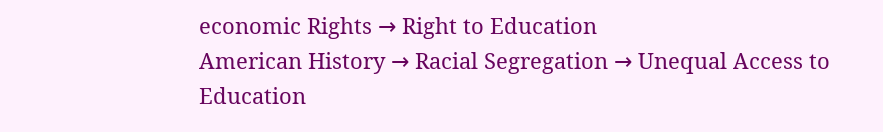economic Rights → Right to Education
American History → Racial Segregation → Unequal Access to Education